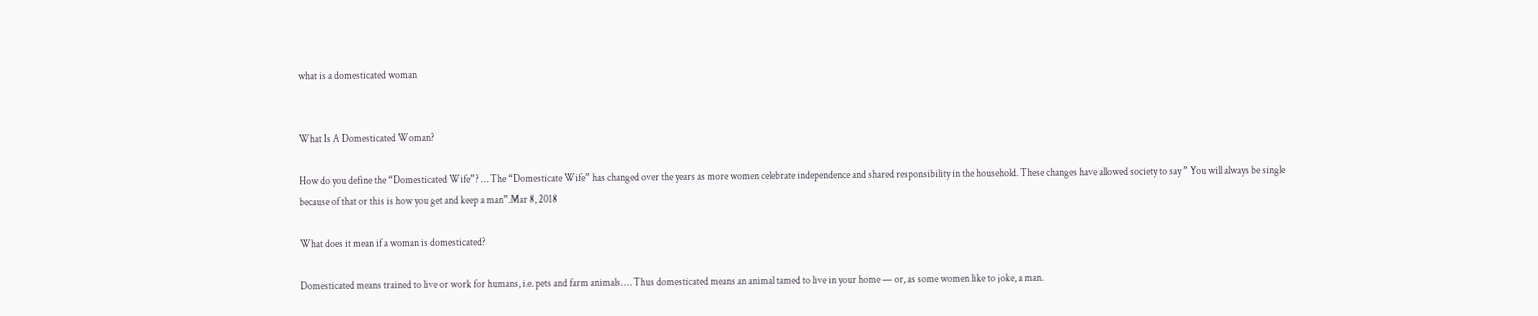what is a domesticated woman


What Is A Domesticated Woman?

How do you define the “Domesticated Wife”? … The “Domesticate Wife” has changed over the years as more women celebrate independence and shared responsibility in the household. These changes have allowed society to say ” You will always be single because of that or this is how you get and keep a man”.Mar 8, 2018

What does it mean if a woman is domesticated?

Domesticated means trained to live or work for humans, i.e. pets and farm animals. … Thus domesticated means an animal tamed to live in your home — or, as some women like to joke, a man.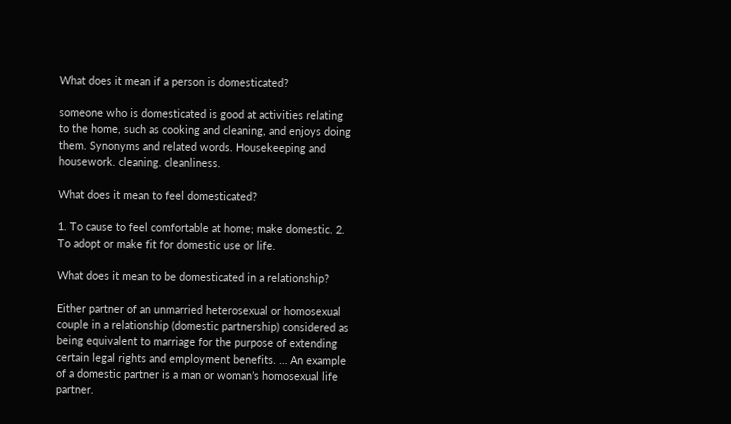What does it mean if a person is domesticated?

someone who is domesticated is good at activities relating to the home, such as cooking and cleaning, and enjoys doing them. Synonyms and related words. Housekeeping and housework. cleaning. cleanliness.

What does it mean to feel domesticated?

1. To cause to feel comfortable at home; make domestic. 2. To adopt or make fit for domestic use or life.

What does it mean to be domesticated in a relationship?

Either partner of an unmarried heterosexual or homosexual couple in a relationship (domestic partnership) considered as being equivalent to marriage for the purpose of extending certain legal rights and employment benefits. … An example of a domestic partner is a man or woman’s homosexual life partner.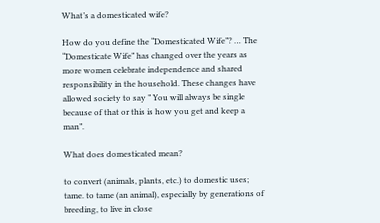What’s a domesticated wife?

How do you define the “Domesticated Wife”? … The “Domesticate Wife” has changed over the years as more women celebrate independence and shared responsibility in the household. These changes have allowed society to say ” You will always be single because of that or this is how you get and keep a man”.

What does domesticated mean?

to convert (animals, plants, etc.) to domestic uses; tame. to tame (an animal), especially by generations of breeding, to live in close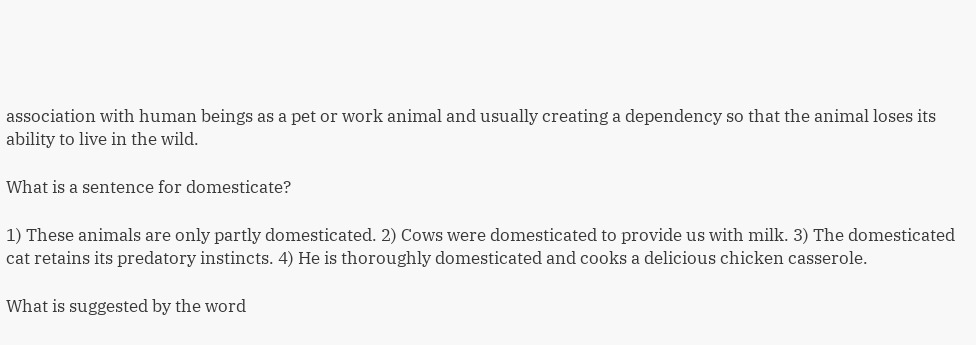association with human beings as a pet or work animal and usually creating a dependency so that the animal loses its ability to live in the wild.

What is a sentence for domesticate?

1) These animals are only partly domesticated. 2) Cows were domesticated to provide us with milk. 3) The domesticated cat retains its predatory instincts. 4) He is thoroughly domesticated and cooks a delicious chicken casserole.

What is suggested by the word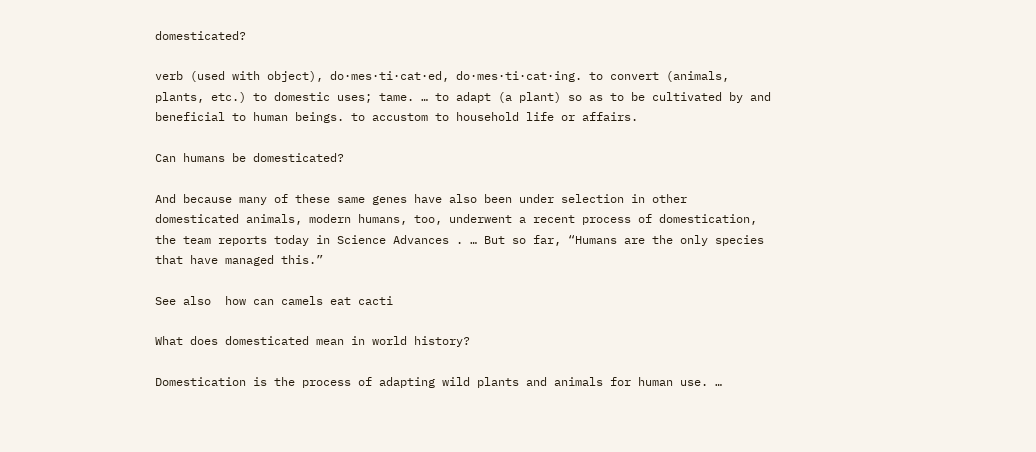domesticated?

verb (used with object), do·mes·ti·cat·ed, do·mes·ti·cat·ing. to convert (animals, plants, etc.) to domestic uses; tame. … to adapt (a plant) so as to be cultivated by and beneficial to human beings. to accustom to household life or affairs.

Can humans be domesticated?

And because many of these same genes have also been under selection in other domesticated animals, modern humans, too, underwent a recent process of domestication, the team reports today in Science Advances . … But so far, “Humans are the only species that have managed this.”

See also  how can camels eat cacti

What does domesticated mean in world history?

Domestication is the process of adapting wild plants and animals for human use. …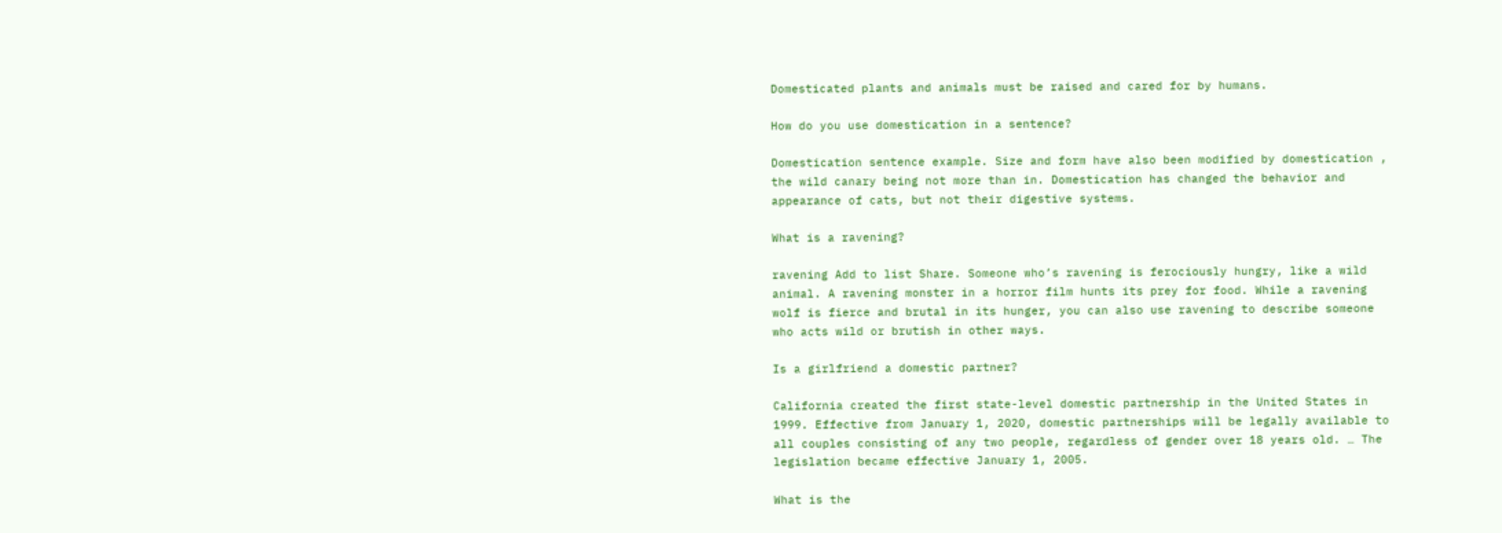Domesticated plants and animals must be raised and cared for by humans.

How do you use domestication in a sentence?

Domestication sentence example. Size and form have also been modified by domestication , the wild canary being not more than in. Domestication has changed the behavior and appearance of cats, but not their digestive systems.

What is a ravening?

ravening Add to list Share. Someone who’s ravening is ferociously hungry, like a wild animal. A ravening monster in a horror film hunts its prey for food. While a ravening wolf is fierce and brutal in its hunger, you can also use ravening to describe someone who acts wild or brutish in other ways.

Is a girlfriend a domestic partner?

California created the first state-level domestic partnership in the United States in 1999. Effective from January 1, 2020, domestic partnerships will be legally available to all couples consisting of any two people, regardless of gender over 18 years old. … The legislation became effective January 1, 2005.

What is the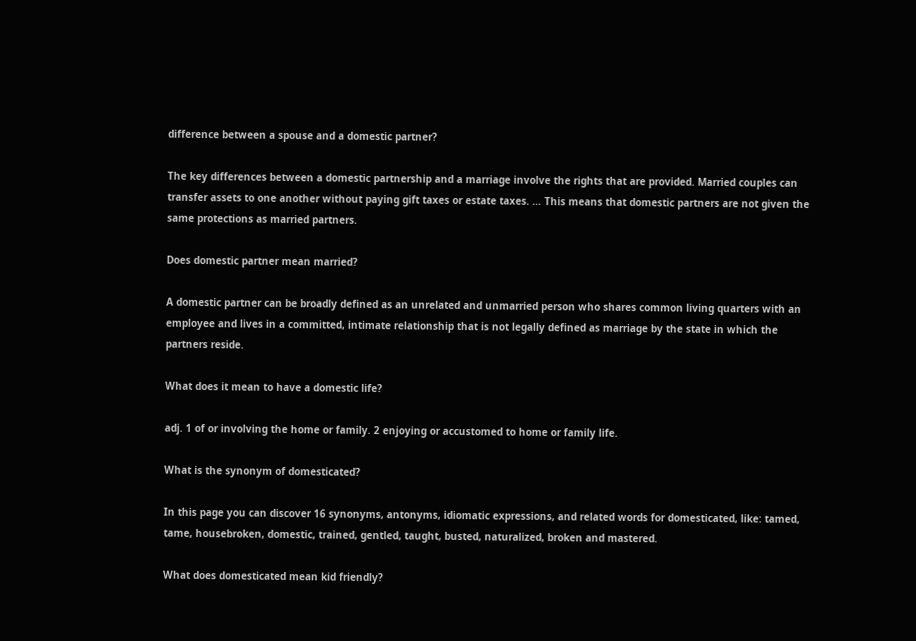difference between a spouse and a domestic partner?

The key differences between a domestic partnership and a marriage involve the rights that are provided. Married couples can transfer assets to one another without paying gift taxes or estate taxes. … This means that domestic partners are not given the same protections as married partners.

Does domestic partner mean married?

A domestic partner can be broadly defined as an unrelated and unmarried person who shares common living quarters with an employee and lives in a committed, intimate relationship that is not legally defined as marriage by the state in which the partners reside.

What does it mean to have a domestic life?

adj. 1 of or involving the home or family. 2 enjoying or accustomed to home or family life.

What is the synonym of domesticated?

In this page you can discover 16 synonyms, antonyms, idiomatic expressions, and related words for domesticated, like: tamed, tame, housebroken, domestic, trained, gentled, taught, busted, naturalized, broken and mastered.

What does domesticated mean kid friendly?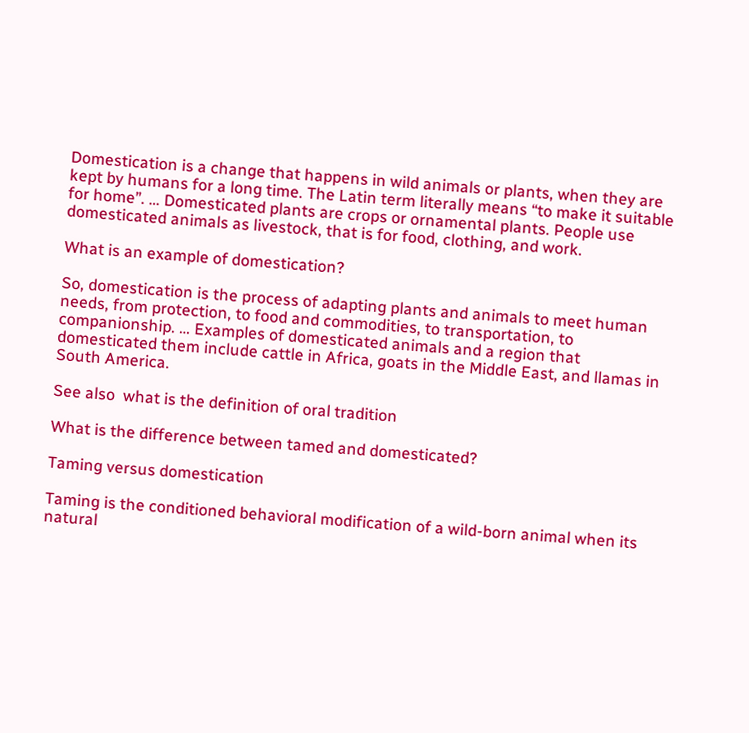Domestication is a change that happens in wild animals or plants, when they are kept by humans for a long time. The Latin term literally means “to make it suitable for home”. … Domesticated plants are crops or ornamental plants. People use domesticated animals as livestock, that is for food, clothing, and work.

What is an example of domestication?

So, domestication is the process of adapting plants and animals to meet human needs, from protection, to food and commodities, to transportation, to companionship. … Examples of domesticated animals and a region that domesticated them include cattle in Africa, goats in the Middle East, and llamas in South America.

See also  what is the definition of oral tradition

What is the difference between tamed and domesticated?

Taming versus domestication

Taming is the conditioned behavioral modification of a wild-born animal when its natural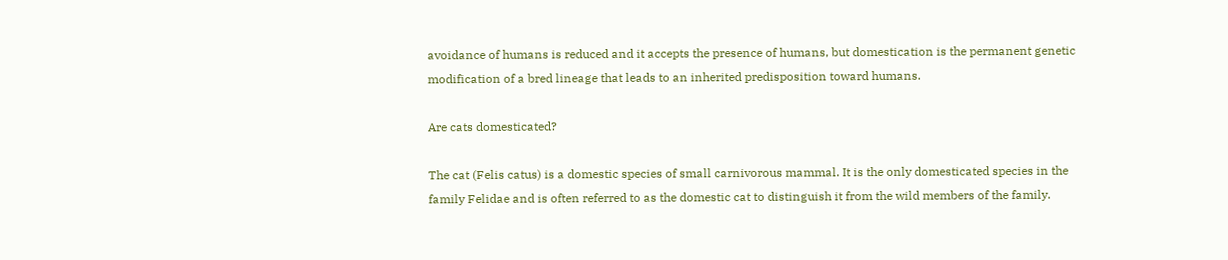avoidance of humans is reduced and it accepts the presence of humans, but domestication is the permanent genetic modification of a bred lineage that leads to an inherited predisposition toward humans.

Are cats domesticated?

The cat (Felis catus) is a domestic species of small carnivorous mammal. It is the only domesticated species in the family Felidae and is often referred to as the domestic cat to distinguish it from the wild members of the family.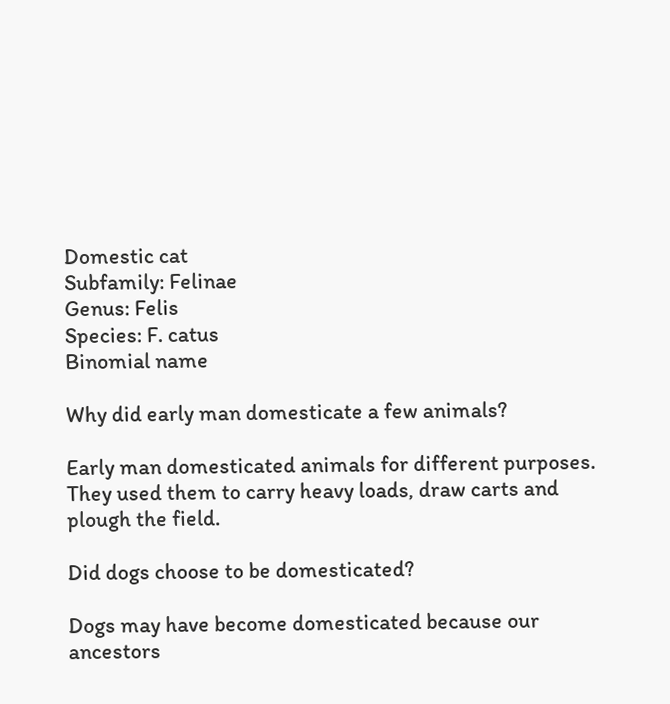Domestic cat
Subfamily: Felinae
Genus: Felis
Species: F. catus
Binomial name

Why did early man domesticate a few animals?

Early man domesticated animals for different purposes. They used them to carry heavy loads, draw carts and plough the field.

Did dogs choose to be domesticated?

Dogs may have become domesticated because our ancestors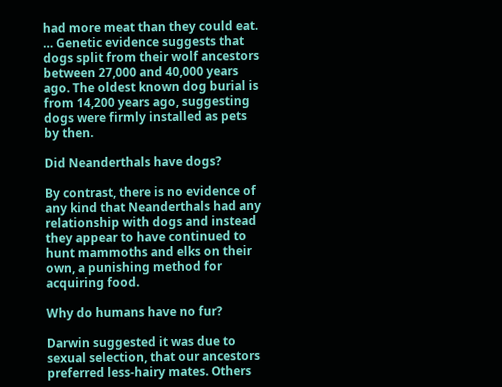had more meat than they could eat. … Genetic evidence suggests that dogs split from their wolf ancestors between 27,000 and 40,000 years ago. The oldest known dog burial is from 14,200 years ago, suggesting dogs were firmly installed as pets by then.

Did Neanderthals have dogs?

By contrast, there is no evidence of any kind that Neanderthals had any relationship with dogs and instead they appear to have continued to hunt mammoths and elks on their own, a punishing method for acquiring food.

Why do humans have no fur?

Darwin suggested it was due to sexual selection, that our ancestors preferred less-hairy mates. Others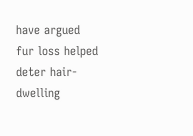have argued fur loss helped deter hair-dwelling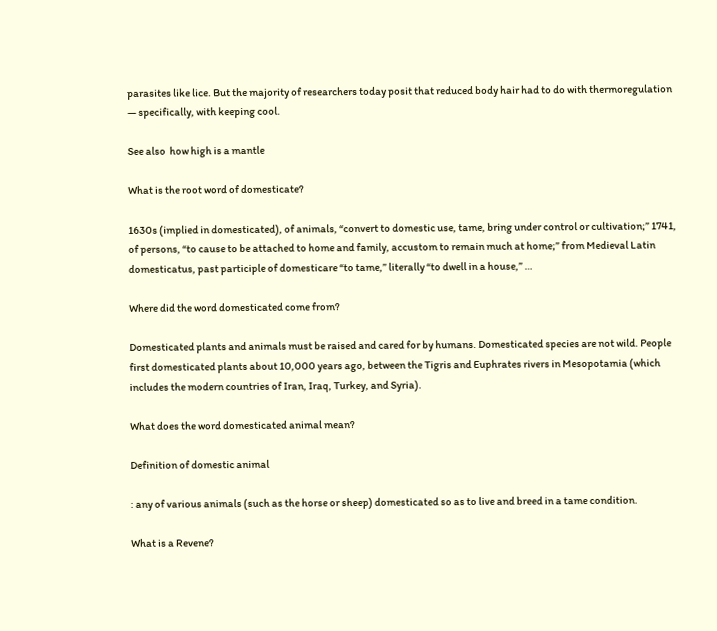parasites like lice. But the majority of researchers today posit that reduced body hair had to do with thermoregulation — specifically, with keeping cool.

See also  how high is a mantle

What is the root word of domesticate?

1630s (implied in domesticated), of animals, “convert to domestic use, tame, bring under control or cultivation;” 1741, of persons, “to cause to be attached to home and family, accustom to remain much at home;” from Medieval Latin domesticatus, past participle of domesticare “to tame,” literally “to dwell in a house,” …

Where did the word domesticated come from?

Domesticated plants and animals must be raised and cared for by humans. Domesticated species are not wild. People first domesticated plants about 10,000 years ago, between the Tigris and Euphrates rivers in Mesopotamia (which includes the modern countries of Iran, Iraq, Turkey, and Syria).

What does the word domesticated animal mean?

Definition of domestic animal

: any of various animals (such as the horse or sheep) domesticated so as to live and breed in a tame condition.

What is a Revene?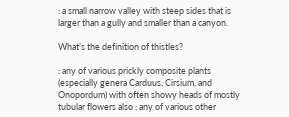: a small narrow valley with steep sides that is larger than a gully and smaller than a canyon.

What’s the definition of thistles?

: any of various prickly composite plants (especially genera Carduus, Cirsium, and Onopordum) with often showy heads of mostly tubular flowers also : any of various other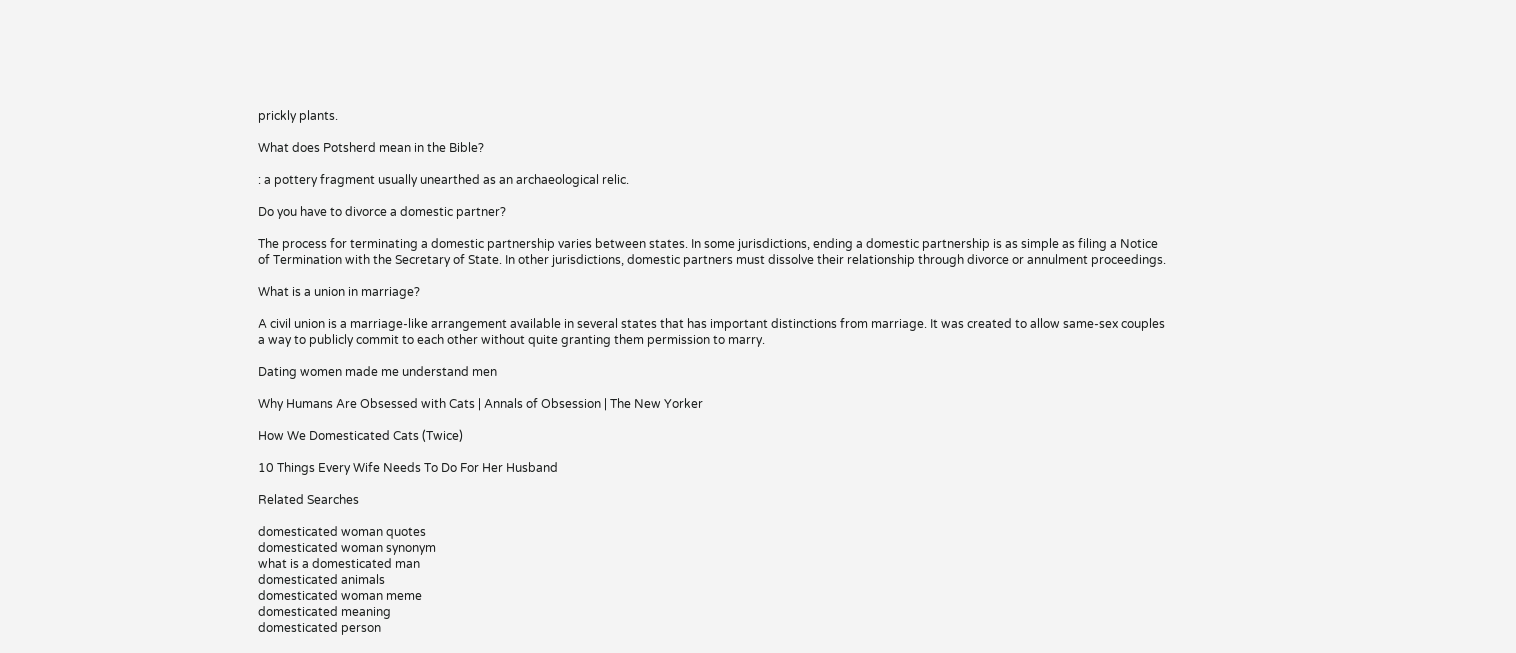prickly plants.

What does Potsherd mean in the Bible?

: a pottery fragment usually unearthed as an archaeological relic.

Do you have to divorce a domestic partner?

The process for terminating a domestic partnership varies between states. In some jurisdictions, ending a domestic partnership is as simple as filing a Notice of Termination with the Secretary of State. In other jurisdictions, domestic partners must dissolve their relationship through divorce or annulment proceedings.

What is a union in marriage?

A civil union is a marriage-like arrangement available in several states that has important distinctions from marriage. It was created to allow same-sex couples a way to publicly commit to each other without quite granting them permission to marry.

Dating women made me understand men

Why Humans Are Obsessed with Cats | Annals of Obsession | The New Yorker

How We Domesticated Cats (Twice)

10 Things Every Wife Needs To Do For Her Husband

Related Searches

domesticated woman quotes
domesticated woman synonym
what is a domesticated man
domesticated animals
domesticated woman meme
domesticated meaning
domesticated person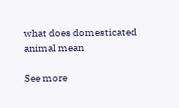what does domesticated animal mean

See more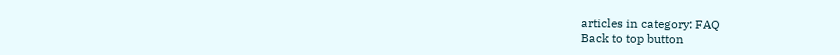articles in category: FAQ
Back to top button